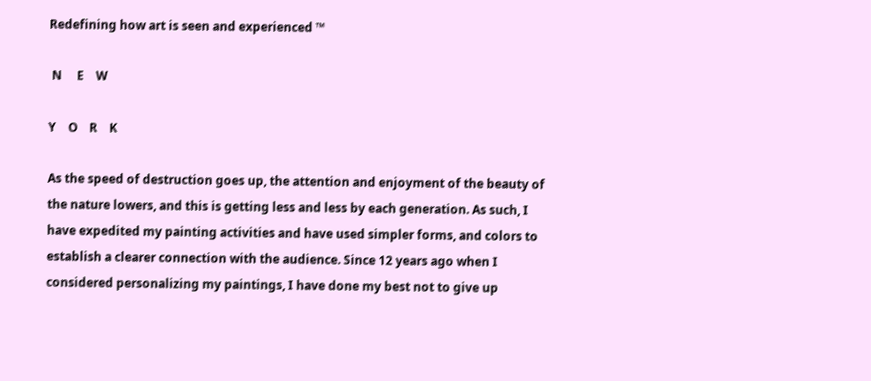Redefining how art is seen and experienced ™

 N     E    W

Y    O    R    K

As the speed of destruction goes up, the attention and enjoyment of the beauty of the nature lowers, and this is getting less and less by each generation. As such, I have expedited my painting activities and have used simpler forms, and colors to establish a clearer connection with the audience. Since 12 years ago when I considered personalizing my paintings, I have done my best not to give up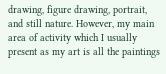drawing, figure drawing, portrait, and still nature. However, my main area of activity which I usually present as my art is all the paintings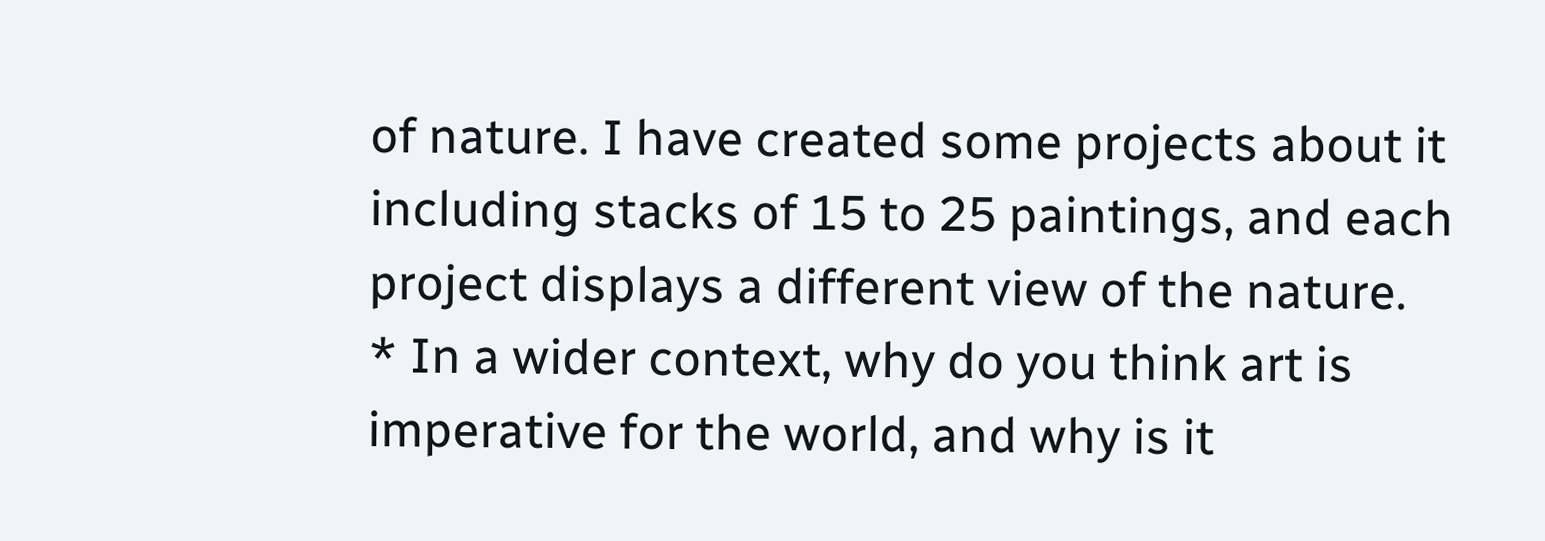of nature. I have created some projects about it including stacks of 15 to 25 paintings, and each project displays a different view of the nature.
* In a wider context, why do you think art is imperative for the world, and why is it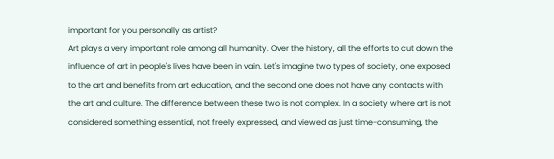important for you personally as artist?
Art plays a very important role among all humanity. Over the history, all the efforts to cut down the influence of art in people's lives have been in vain. Let's imagine two types of society, one exposed to the art and benefits from art education, and the second one does not have any contacts with the art and culture. The difference between these two is not complex. In a society where art is not considered something essential, not freely expressed, and viewed as just time-consuming, the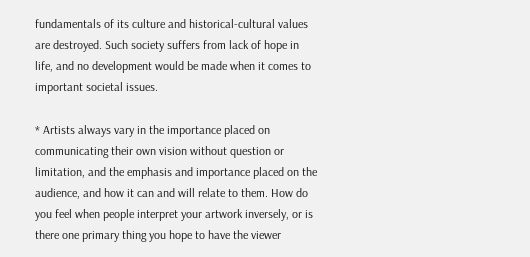fundamentals of its culture and historical-cultural values are destroyed. Such society suffers from lack of hope in life, and no development would be made when it comes to important societal issues.

* Artists always vary in the importance placed on communicating their own vision without question or limitation, and the emphasis and importance placed on the audience, and how it can and will relate to them. How do you feel when people interpret your artwork inversely, or is there one primary thing you hope to have the viewer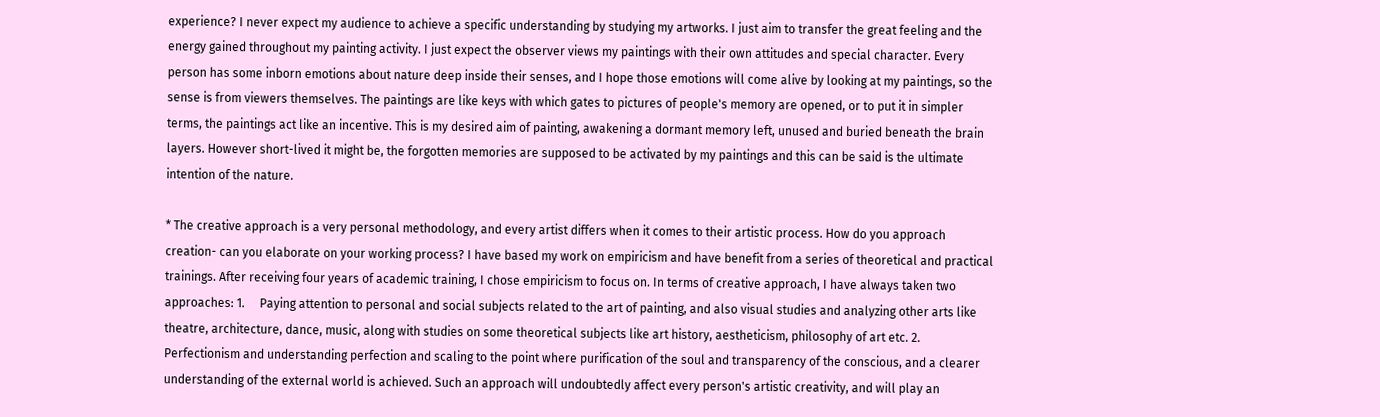experience? I never expect my audience to achieve a specific understanding by studying my artworks. I just aim to transfer the great feeling and the energy gained throughout my painting activity. I just expect the observer views my paintings with their own attitudes and special character. Every person has some inborn emotions about nature deep inside their senses, and I hope those emotions will come alive by looking at my paintings, so the sense is from viewers themselves. The paintings are like keys with which gates to pictures of people's memory are opened, or to put it in simpler terms, the paintings act like an incentive. This is my desired aim of painting, awakening a dormant memory left, unused and buried beneath the brain layers. However short-lived it might be, the forgotten memories are supposed to be activated by my paintings and this can be said is the ultimate intention of the nature.

* The creative approach is a very personal methodology, and every artist differs when it comes to their artistic process. How do you approach creation- can you elaborate on your working process? I have based my work on empiricism and have benefit from a series of theoretical and practical trainings. After receiving four years of academic training, I chose empiricism to focus on. In terms of creative approach, I have always taken two approaches: 1.     Paying attention to personal and social subjects related to the art of painting, and also visual studies and analyzing other arts like theatre, architecture, dance, music, along with studies on some theoretical subjects like art history, aestheticism, philosophy of art etc. 2.     Perfectionism and understanding perfection and scaling to the point where purification of the soul and transparency of the conscious, and a clearer understanding of the external world is achieved. Such an approach will undoubtedly affect every person's artistic creativity, and will play an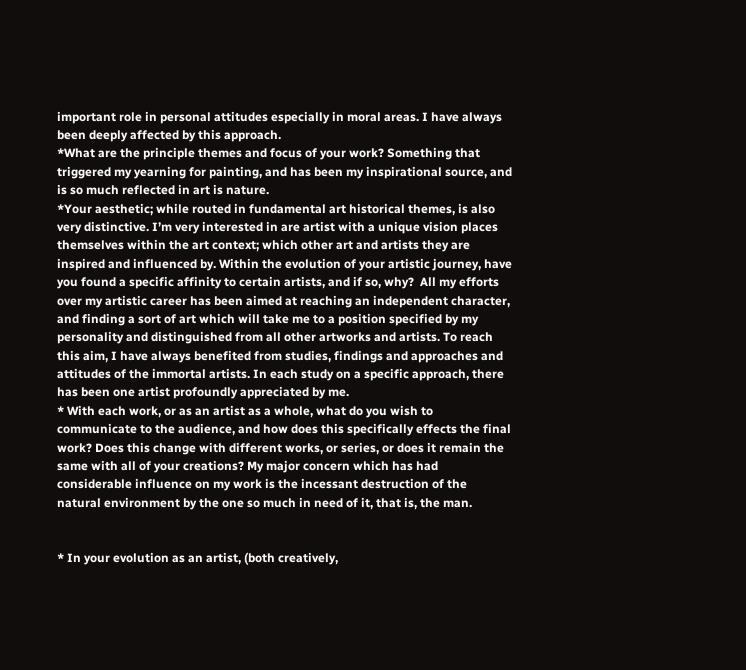important role in personal attitudes especially in moral areas. I have always been deeply affected by this approach.
*What are the principle themes and focus of your work? Something that triggered my yearning for painting, and has been my inspirational source, and is so much reflected in art is nature.
*Your aesthetic; while routed in fundamental art historical themes, is also very distinctive. I’m very interested in are artist with a unique vision places themselves within the art context; which other art and artists they are inspired and influenced by. Within the evolution of your artistic journey, have you found a specific affinity to certain artists, and if so, why?  All my efforts over my artistic career has been aimed at reaching an independent character, and finding a sort of art which will take me to a position specified by my personality and distinguished from all other artworks and artists. To reach this aim, I have always benefited from studies, findings and approaches and attitudes of the immortal artists. In each study on a specific approach, there has been one artist profoundly appreciated by me.
* With each work, or as an artist as a whole, what do you wish to communicate to the audience, and how does this specifically effects the final work? Does this change with different works, or series, or does it remain the same with all of your creations? My major concern which has had considerable influence on my work is the incessant destruction of the natural environment by the one so much in need of it, that is, the man.


* In your evolution as an artist, (both creatively,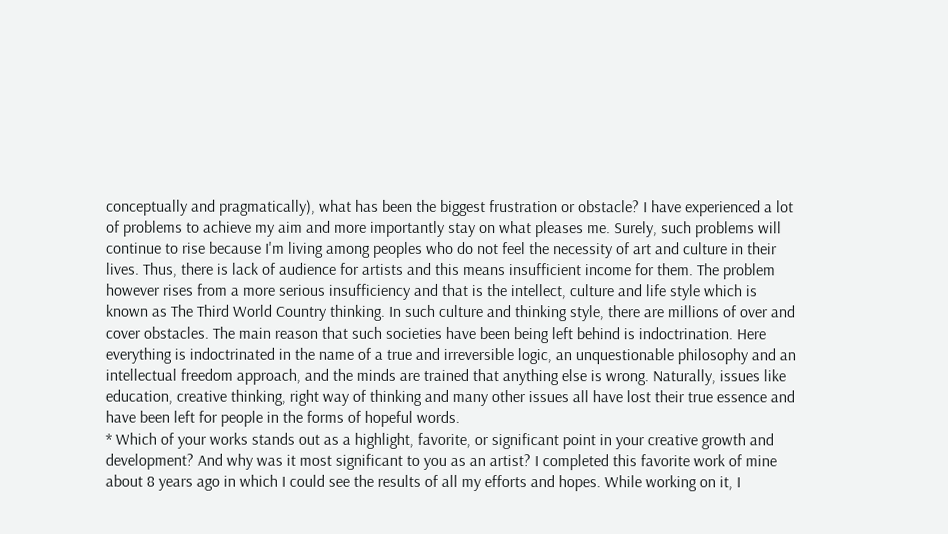conceptually and pragmatically), what has been the biggest frustration or obstacle? I have experienced a lot of problems to achieve my aim and more importantly stay on what pleases me. Surely, such problems will continue to rise because I'm living among peoples who do not feel the necessity of art and culture in their lives. Thus, there is lack of audience for artists and this means insufficient income for them. The problem however rises from a more serious insufficiency and that is the intellect, culture and life style which is known as The Third World Country thinking. In such culture and thinking style, there are millions of over and cover obstacles. The main reason that such societies have been being left behind is indoctrination. Here everything is indoctrinated in the name of a true and irreversible logic, an unquestionable philosophy and an intellectual freedom approach, and the minds are trained that anything else is wrong. Naturally, issues like education, creative thinking, right way of thinking and many other issues all have lost their true essence and have been left for people in the forms of hopeful words.
* Which of your works stands out as a highlight, favorite, or significant point in your creative growth and development? And why was it most significant to you as an artist? I completed this favorite work of mine about 8 years ago in which I could see the results of all my efforts and hopes. While working on it, I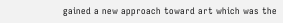gained a new approach toward art which was the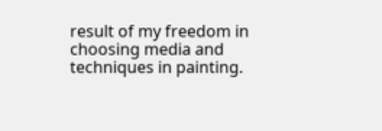result of my freedom in choosing media and techniques in painting.